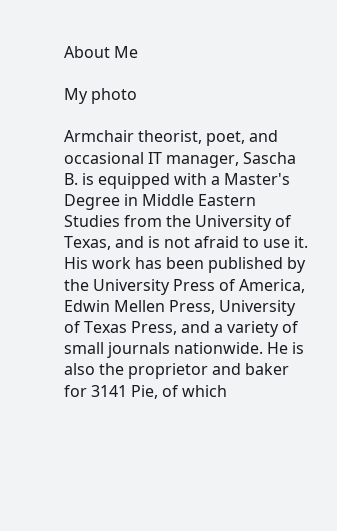About Me

My photo

Armchair theorist, poet, and occasional IT manager, Sascha B. is equipped with a Master's Degree in Middle Eastern Studies from the University of Texas, and is not afraid to use it. His work has been published by the University Press of America, Edwin Mellen Press, University of Texas Press, and a variety of small journals nationwide. He is also the proprietor and baker for 3141 Pie, of which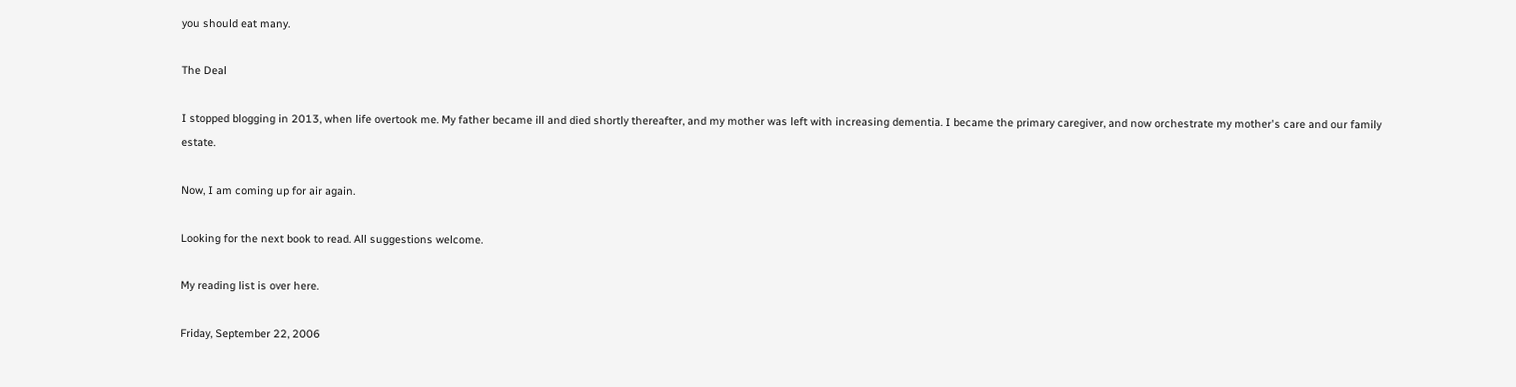you should eat many.

The Deal

I stopped blogging in 2013, when life overtook me. My father became ill and died shortly thereafter, and my mother was left with increasing dementia. I became the primary caregiver, and now orchestrate my mother's care and our family estate.

Now, I am coming up for air again.

Looking for the next book to read. All suggestions welcome.

My reading list is over here.

Friday, September 22, 2006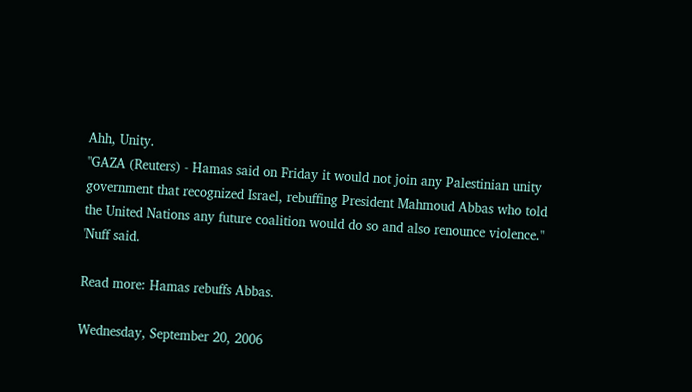Ahh, Unity.
"GAZA (Reuters) - Hamas said on Friday it would not join any Palestinian unity government that recognized Israel, rebuffing President Mahmoud Abbas who told the United Nations any future coalition would do so and also renounce violence."
'Nuff said.

Read more: Hamas rebuffs Abbas.

Wednesday, September 20, 2006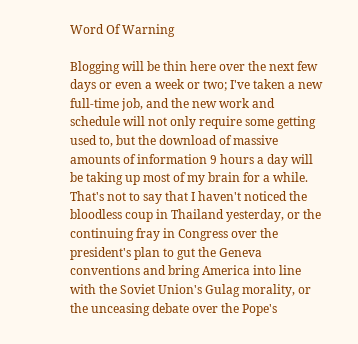Word Of Warning

Blogging will be thin here over the next few days or even a week or two; I've taken a new full-time job, and the new work and schedule will not only require some getting used to, but the download of massive amounts of information 9 hours a day will be taking up most of my brain for a while. That's not to say that I haven't noticed the bloodless coup in Thailand yesterday, or the continuing fray in Congress over the president's plan to gut the Geneva conventions and bring America into line with the Soviet Union's Gulag morality, or the unceasing debate over the Pope's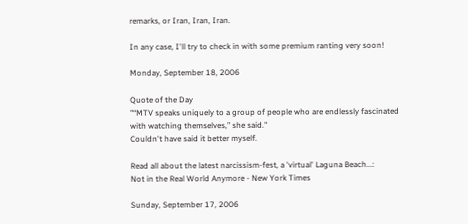remarks, or Iran, Iran, Iran.

In any case, I'll try to check in with some premium ranting very soon!

Monday, September 18, 2006

Quote of the Day
"“MTV speaks uniquely to a group of people who are endlessly fascinated with watching themselves,” she said."
Couldn't have said it better myself.

Read all about the latest narcissism-fest, a 'virtual' Laguna Beach...:
Not in the Real World Anymore - New York Times

Sunday, September 17, 2006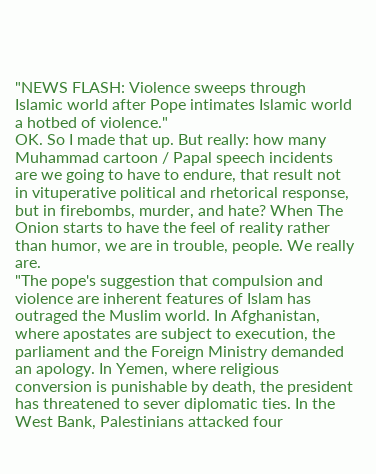"NEWS FLASH: Violence sweeps through Islamic world after Pope intimates Islamic world a hotbed of violence."
OK. So I made that up. But really: how many Muhammad cartoon / Papal speech incidents are we going to have to endure, that result not in vituperative political and rhetorical response, but in firebombs, murder, and hate? When The Onion starts to have the feel of reality rather than humor, we are in trouble, people. We really are.
"The pope's suggestion that compulsion and violence are inherent features of Islam has outraged the Muslim world. In Afghanistan, where apostates are subject to execution, the parliament and the Foreign Ministry demanded an apology. In Yemen, where religious conversion is punishable by death, the president has threatened to sever diplomatic ties. In the West Bank, Palestinians attacked four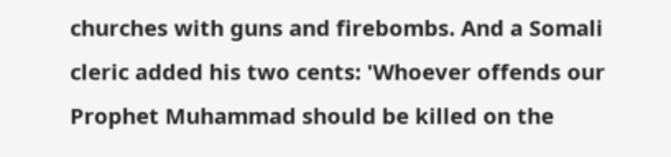churches with guns and firebombs. And a Somali cleric added his two cents: 'Whoever offends our Prophet Muhammad should be killed on the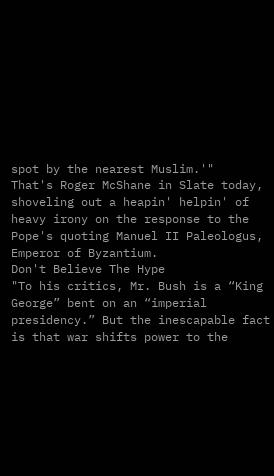spot by the nearest Muslim.'"
That's Roger McShane in Slate today, shoveling out a heapin' helpin' of heavy irony on the response to the Pope's quoting Manuel II Paleologus, Emperor of Byzantium.
Don't Believe The Hype
"To his critics, Mr. Bush is a “King George” bent on an “imperial presidency.” But the inescapable fact is that war shifts power to the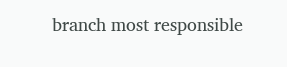branch most responsible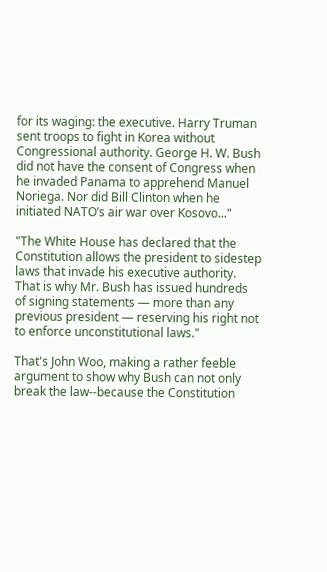for its waging: the executive. Harry Truman sent troops to fight in Korea without Congressional authority. George H. W. Bush did not have the consent of Congress when he invaded Panama to apprehend Manuel Noriega. Nor did Bill Clinton when he initiated NATO’s air war over Kosovo..."

"The White House has declared that the Constitution allows the president to sidestep laws that invade his executive authority. That is why Mr. Bush has issued hundreds of signing statements — more than any previous president — reserving his right not to enforce unconstitutional laws."

That's John Woo, making a rather feeble argument to show why Bush can not only break the law--because the Constitution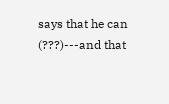says that he can (???)---and that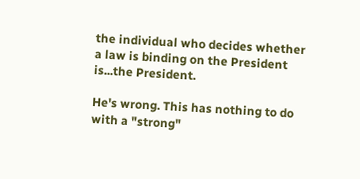the individual who decides whether a law is binding on the President is...the President.

He's wrong. This has nothing to do with a "strong"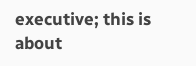executive; this is about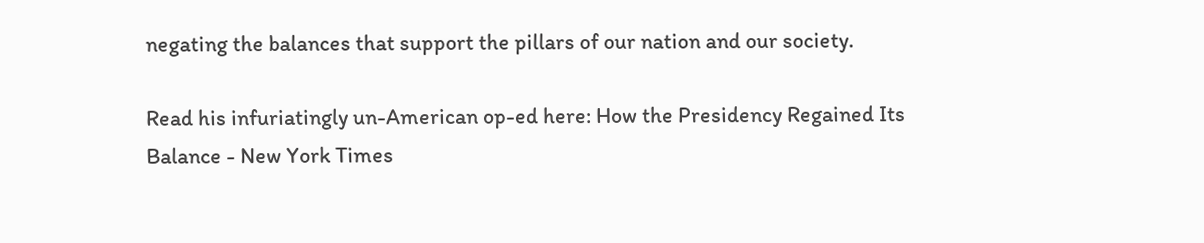negating the balances that support the pillars of our nation and our society.

Read his infuriatingly un-American op-ed here: How the Presidency Regained Its Balance - New York Times